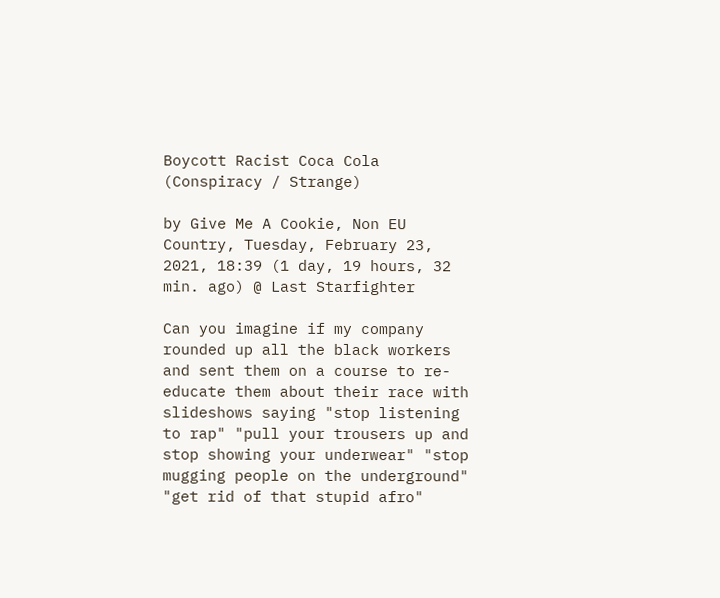Boycott Racist Coca Cola (Conspiracy / Strange)

by Give Me A Cookie, Non EU Country, Tuesday, February 23, 2021, 18:39 (1 day, 19 hours, 32 min. ago) @ Last Starfighter

Can you imagine if my company rounded up all the black workers and sent them on a course to re-educate them about their race with slideshows saying "stop listening to rap" "pull your trousers up and stop showing your underwear" "stop mugging people on the underground" "get rid of that stupid afro"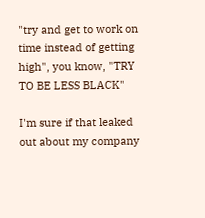"try and get to work on time instead of getting high", you know, "TRY TO BE LESS BLACK"

I'm sure if that leaked out about my company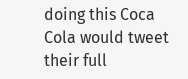doing this Coca Cola would tweet their full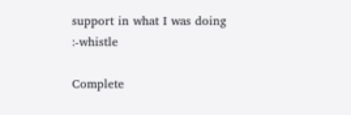support in what I was doing :-whistle

Complete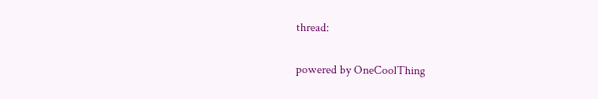thread:


powered by OneCoolThing